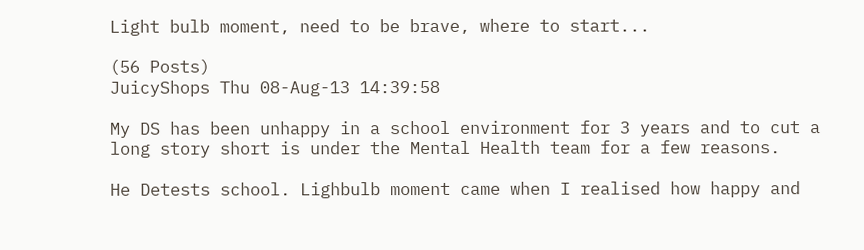Light bulb moment, need to be brave, where to start...

(56 Posts)
JuicyShops Thu 08-Aug-13 14:39:58

My DS has been unhappy in a school environment for 3 years and to cut a long story short is under the Mental Health team for a few reasons.

He Detests school. Lighbulb moment came when I realised how happy and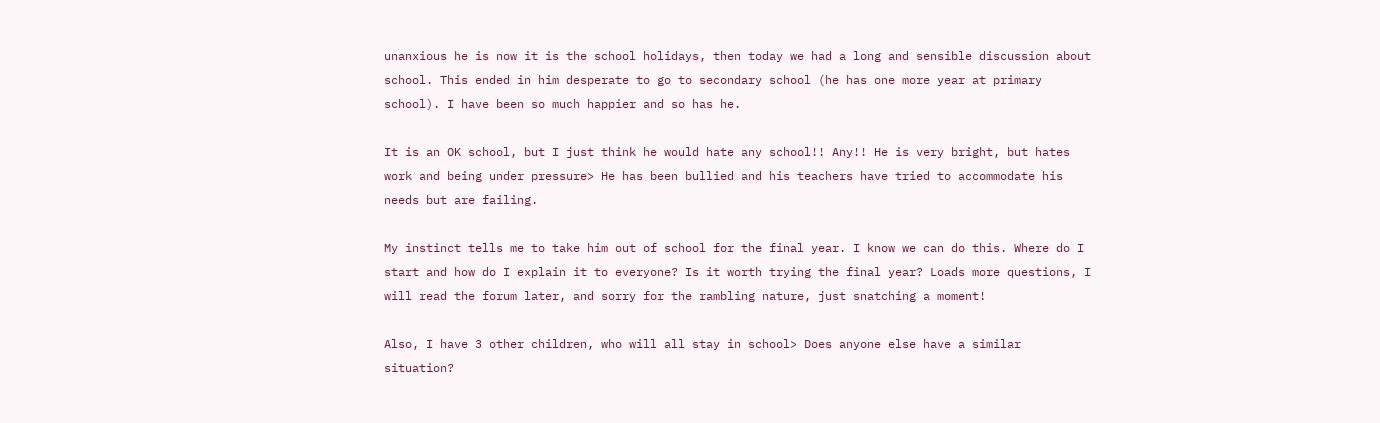unanxious he is now it is the school holidays, then today we had a long and sensible discussion about school. This ended in him desperate to go to secondary school (he has one more year at primary school). I have been so much happier and so has he.

It is an OK school, but I just think he would hate any school!! Any!! He is very bright, but hates work and being under pressure> He has been bullied and his teachers have tried to accommodate his needs but are failing.

My instinct tells me to take him out of school for the final year. I know we can do this. Where do I start and how do I explain it to everyone? Is it worth trying the final year? Loads more questions, I will read the forum later, and sorry for the rambling nature, just snatching a moment!

Also, I have 3 other children, who will all stay in school> Does anyone else have a similar situation?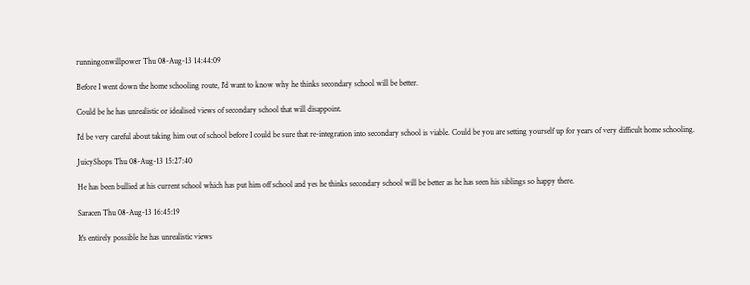runningonwillpower Thu 08-Aug-13 14:44:09

Before I went down the home schooling route, I'd want to know why he thinks secondary school will be better.

Could be he has unrealistic or idealised views of secondary school that will disappoint.

I'd be very careful about taking him out of school before I could be sure that re-integration into secondary school is viable. Could be you are setting yourself up for years of very difficult home schooling.

JuicyShops Thu 08-Aug-13 15:27:40

He has been bullied at his current school which has put him off school and yes he thinks secondary school will be better as he has seen his siblings so happy there.

Saracen Thu 08-Aug-13 16:45:19

It's entirely possible he has unrealistic views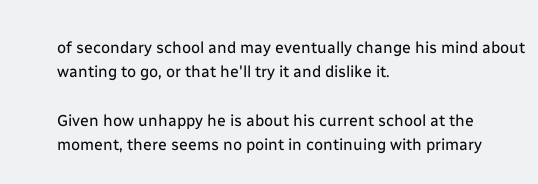of secondary school and may eventually change his mind about wanting to go, or that he'll try it and dislike it.

Given how unhappy he is about his current school at the moment, there seems no point in continuing with primary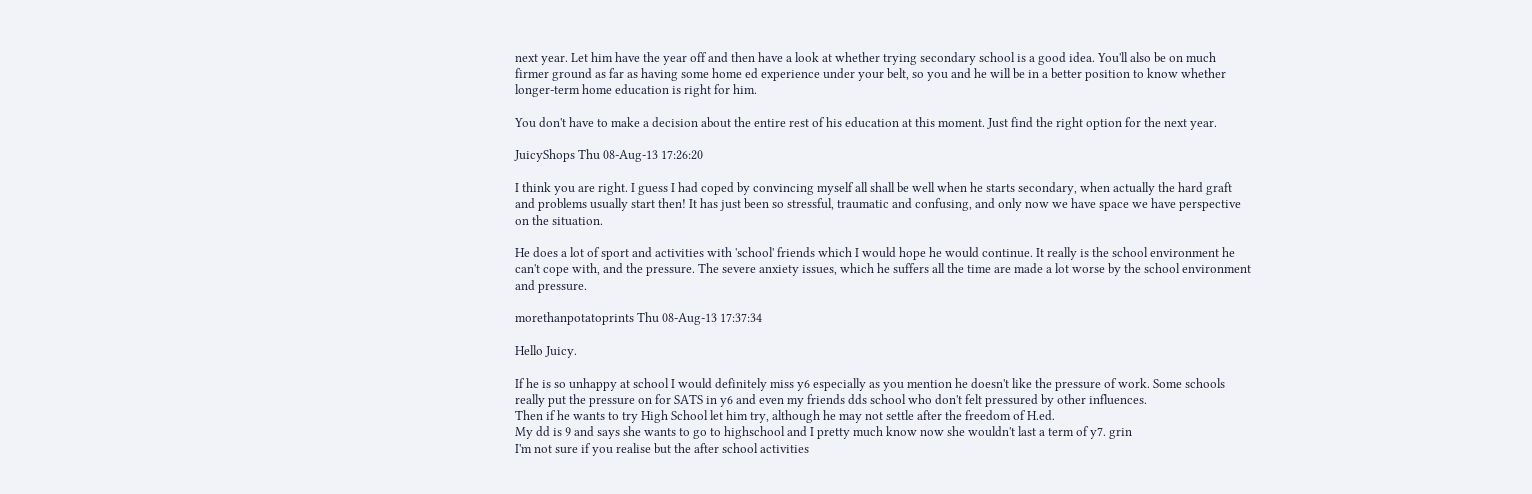next year. Let him have the year off and then have a look at whether trying secondary school is a good idea. You'll also be on much firmer ground as far as having some home ed experience under your belt, so you and he will be in a better position to know whether longer-term home education is right for him.

You don't have to make a decision about the entire rest of his education at this moment. Just find the right option for the next year.

JuicyShops Thu 08-Aug-13 17:26:20

I think you are right. I guess I had coped by convincing myself all shall be well when he starts secondary, when actually the hard graft and problems usually start then! It has just been so stressful, traumatic and confusing, and only now we have space we have perspective on the situation.

He does a lot of sport and activities with 'school' friends which I would hope he would continue. It really is the school environment he can't cope with, and the pressure. The severe anxiety issues, which he suffers all the time are made a lot worse by the school environment and pressure.

morethanpotatoprints Thu 08-Aug-13 17:37:34

Hello Juicy.

If he is so unhappy at school I would definitely miss y6 especially as you mention he doesn't like the pressure of work. Some schools really put the pressure on for SATS in y6 and even my friends dds school who don't felt pressured by other influences.
Then if he wants to try High School let him try, although he may not settle after the freedom of H.ed.
My dd is 9 and says she wants to go to highschool and I pretty much know now she wouldn't last a term of y7. grin
I'm not sure if you realise but the after school activities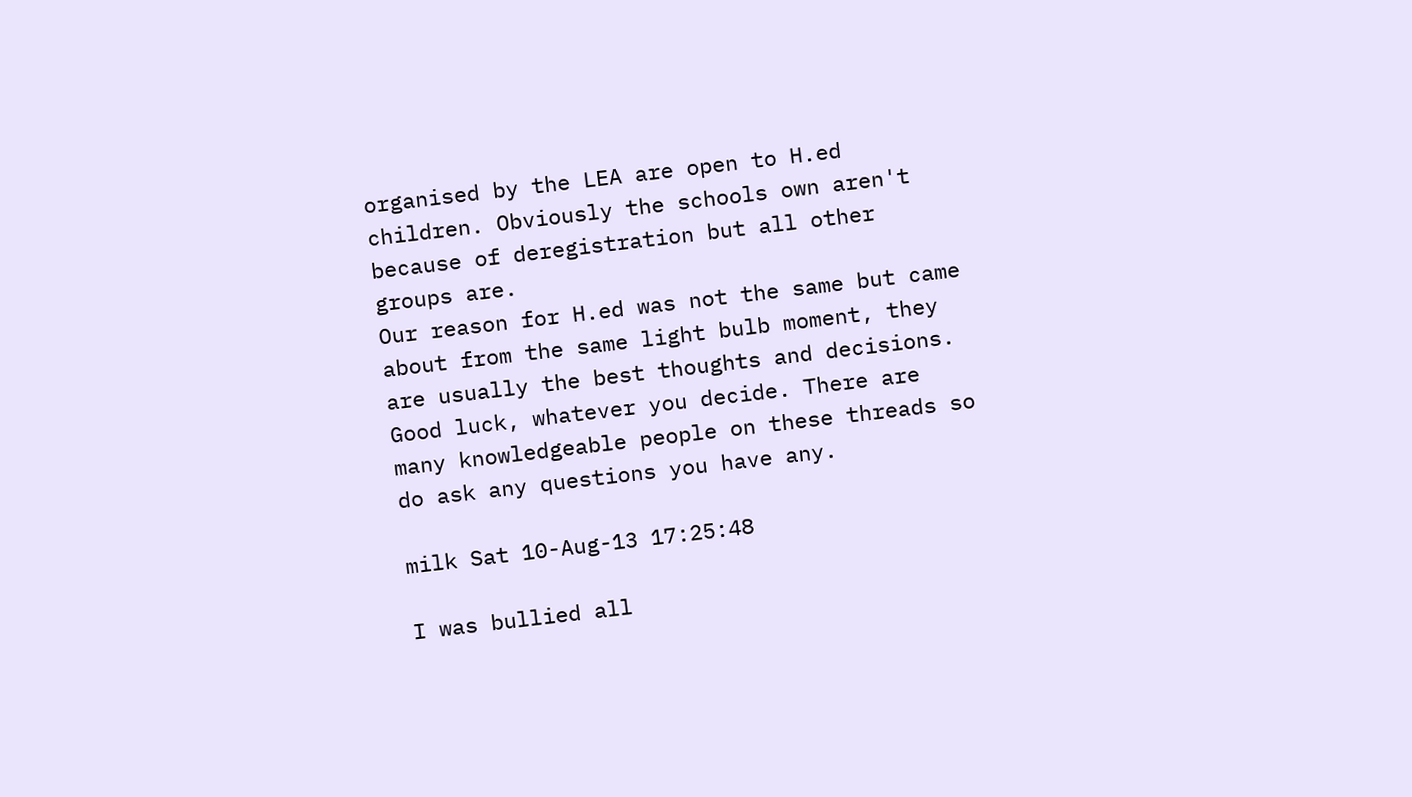organised by the LEA are open to H.ed children. Obviously the schools own aren't because of deregistration but all other groups are.
Our reason for H.ed was not the same but came about from the same light bulb moment, they are usually the best thoughts and decisions.
Good luck, whatever you decide. There are many knowledgeable people on these threads so do ask any questions you have any.

milk Sat 10-Aug-13 17:25:48

I was bullied all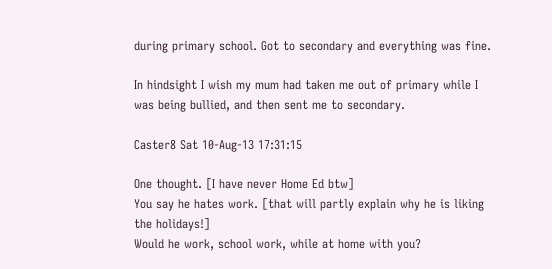during primary school. Got to secondary and everything was fine.

In hindsight I wish my mum had taken me out of primary while I was being bullied, and then sent me to secondary.

Caster8 Sat 10-Aug-13 17:31:15

One thought. [I have never Home Ed btw]
You say he hates work. [that will partly explain why he is liking the holidays!]
Would he work, school work, while at home with you?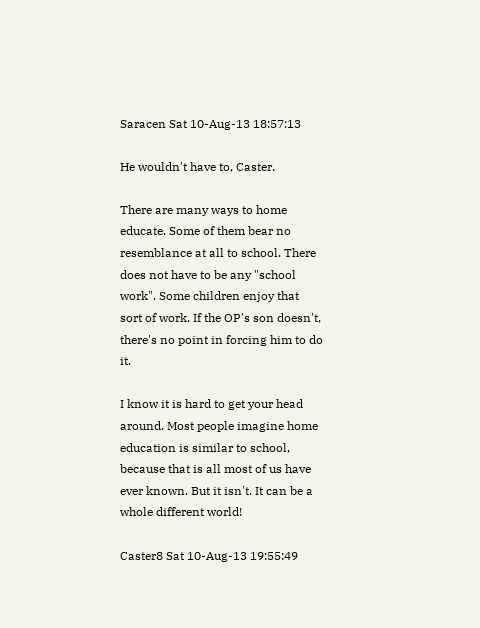Saracen Sat 10-Aug-13 18:57:13

He wouldn't have to, Caster.

There are many ways to home educate. Some of them bear no resemblance at all to school. There does not have to be any "school work". Some children enjoy that sort of work. If the OP's son doesn't, there's no point in forcing him to do it.

I know it is hard to get your head around. Most people imagine home education is similar to school, because that is all most of us have ever known. But it isn't. It can be a whole different world!

Caster8 Sat 10-Aug-13 19:55:49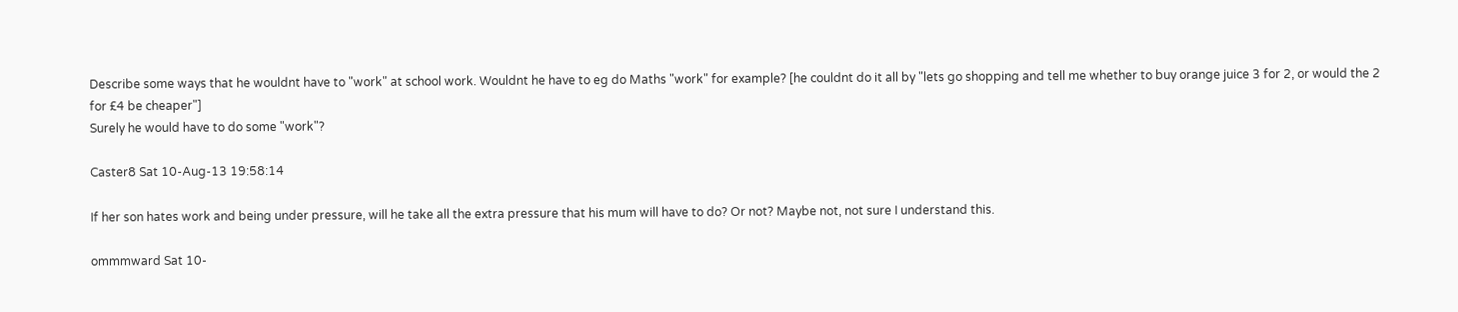Describe some ways that he wouldnt have to "work" at school work. Wouldnt he have to eg do Maths "work" for example? [he couldnt do it all by "lets go shopping and tell me whether to buy orange juice 3 for 2, or would the 2 for £4 be cheaper"]
Surely he would have to do some "work"?

Caster8 Sat 10-Aug-13 19:58:14

If her son hates work and being under pressure, will he take all the extra pressure that his mum will have to do? Or not? Maybe not, not sure I understand this.

ommmward Sat 10-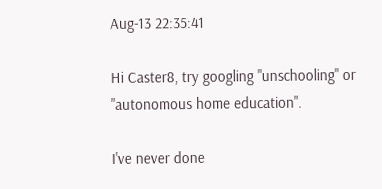Aug-13 22:35:41

Hi Caster8, try googling "unschooling" or "autonomous home education".

I've never done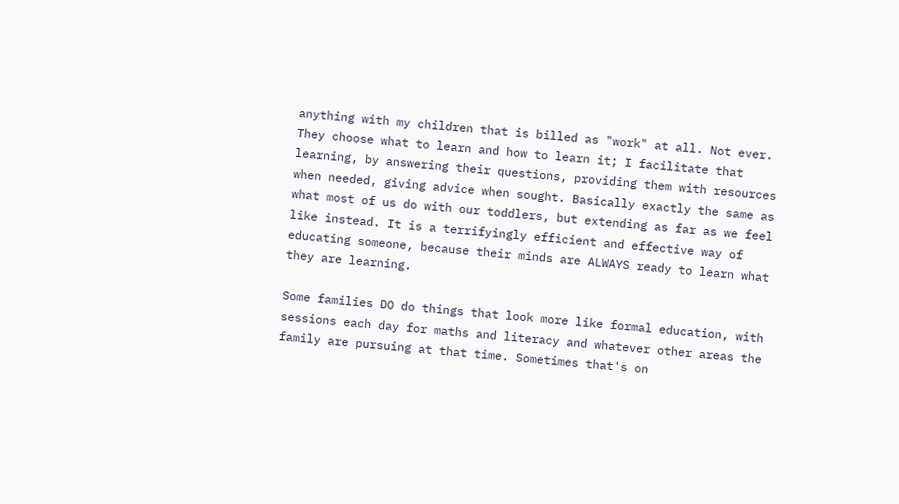anything with my children that is billed as "work" at all. Not ever. They choose what to learn and how to learn it; I facilitate that learning, by answering their questions, providing them with resources when needed, giving advice when sought. Basically exactly the same as what most of us do with our toddlers, but extending as far as we feel like instead. It is a terrifyingly efficient and effective way of educating someone, because their minds are ALWAYS ready to learn what they are learning.

Some families DO do things that look more like formal education, with sessions each day for maths and literacy and whatever other areas the family are pursuing at that time. Sometimes that's on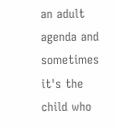an adult agenda and sometimes it's the child who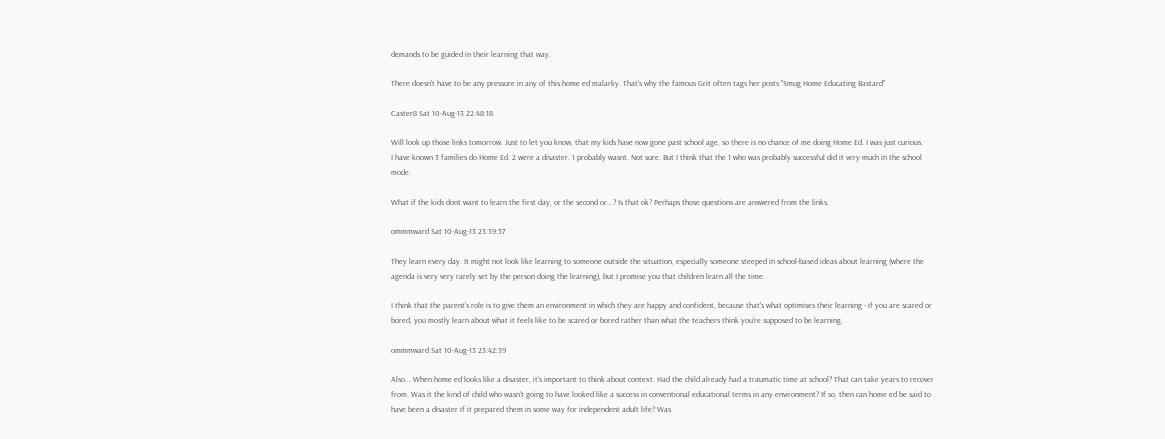demands to be guided in their learning that way.

There doesn't have to be any pressure in any of this home ed malarky. That's why the famous Grit often tags her posts "Smug Home Educating Bastard"

Caster8 Sat 10-Aug-13 22:48:18

Will look up those links tomorrow. Just to let you know, that my kids have now gone past school age, so there is no chance of me doing Home Ed. I was just curious.
I have known 3 families do Home Ed. 2 were a disaster. 1 probably wasnt. Not sure. But I think that the 1 who was probably successful did it very much in the school mode.

What if the kids dont want to learn the first day, or the second or...? Is that ok? Perhaps those questions are answered from the links.

ommmward Sat 10-Aug-13 23:39:57

They learn every day. It might not look like learning to someone outside the situation, especially someone steeped in school-based ideas about learning (where the agenda is very very rarely set by the person doing the learning), but I promise you that children learn all the time.

I think that the parent's role is to give them an environment in which they are happy and confident, because that's what optimises their learning - if you are scared or bored, you mostly learn about what it feels like to be scared or bored rather than what the teachers think you're supposed to be learning.

ommmward Sat 10-Aug-13 23:42:39

Also... When home ed looks like a disaster, it's important to think about context. Had the child already had a traumatic time at school? That can take years to recover from. Was it the kind of child who wasn't going to have looked like a success in conventional educational terms in any environment? If so, then can home ed be said to have been a disaster if it prepared them in some way for independent adult life? Was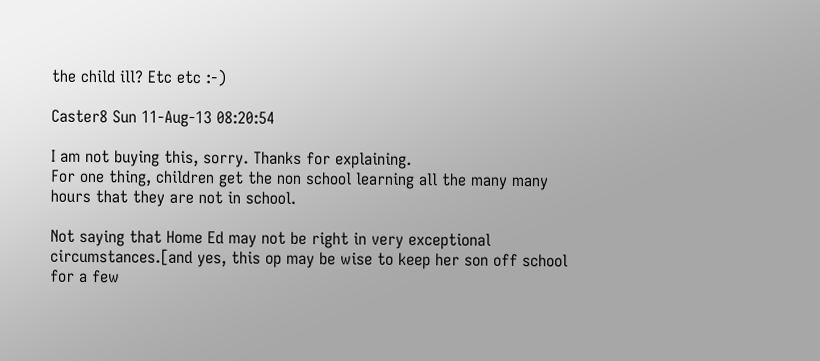the child ill? Etc etc :-)

Caster8 Sun 11-Aug-13 08:20:54

I am not buying this, sorry. Thanks for explaining.
For one thing, children get the non school learning all the many many hours that they are not in school.

Not saying that Home Ed may not be right in very exceptional circumstances.[and yes, this op may be wise to keep her son off school for a few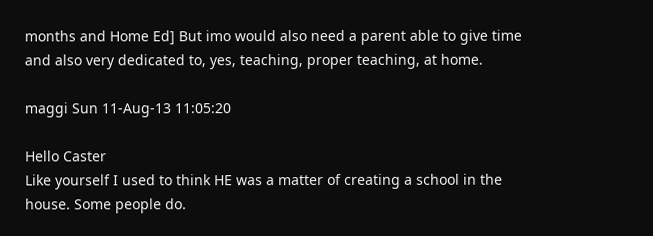months and Home Ed] But imo would also need a parent able to give time and also very dedicated to, yes, teaching, proper teaching, at home.

maggi Sun 11-Aug-13 11:05:20

Hello Caster
Like yourself I used to think HE was a matter of creating a school in the house. Some people do.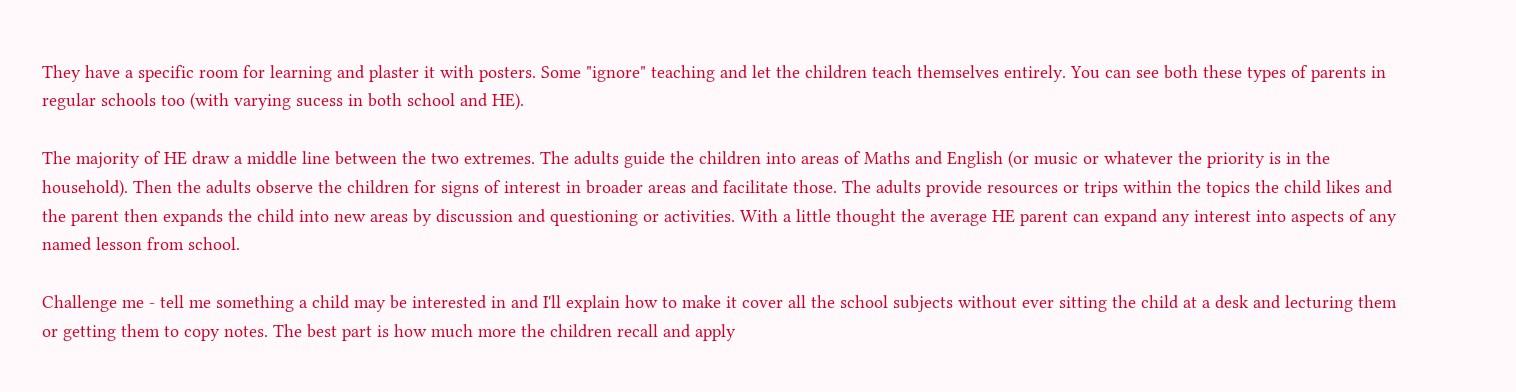They have a specific room for learning and plaster it with posters. Some "ignore" teaching and let the children teach themselves entirely. You can see both these types of parents in regular schools too (with varying sucess in both school and HE).

The majority of HE draw a middle line between the two extremes. The adults guide the children into areas of Maths and English (or music or whatever the priority is in the household). Then the adults observe the children for signs of interest in broader areas and facilitate those. The adults provide resources or trips within the topics the child likes and the parent then expands the child into new areas by discussion and questioning or activities. With a little thought the average HE parent can expand any interest into aspects of any named lesson from school.

Challenge me - tell me something a child may be interested in and I'll explain how to make it cover all the school subjects without ever sitting the child at a desk and lecturing them or getting them to copy notes. The best part is how much more the children recall and apply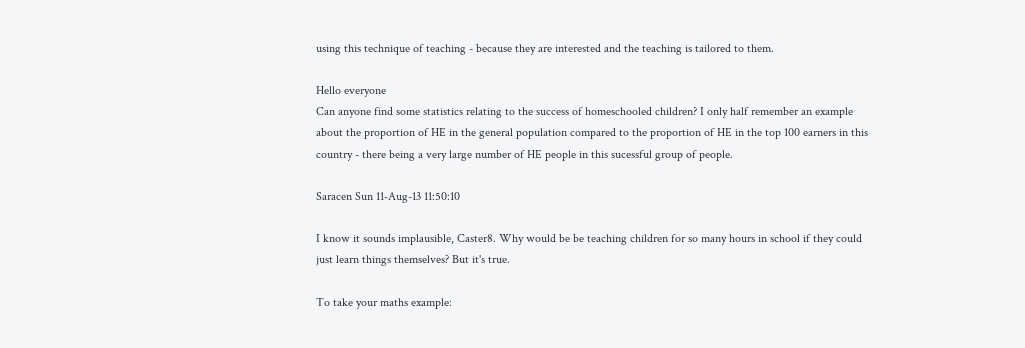using this technique of teaching - because they are interested and the teaching is tailored to them.

Hello everyone
Can anyone find some statistics relating to the success of homeschooled children? I only half remember an example about the proportion of HE in the general population compared to the proportion of HE in the top 100 earners in this country - there being a very large number of HE people in this sucessful group of people.

Saracen Sun 11-Aug-13 11:50:10

I know it sounds implausible, Caster8. Why would be be teaching children for so many hours in school if they could just learn things themselves? But it's true.

To take your maths example: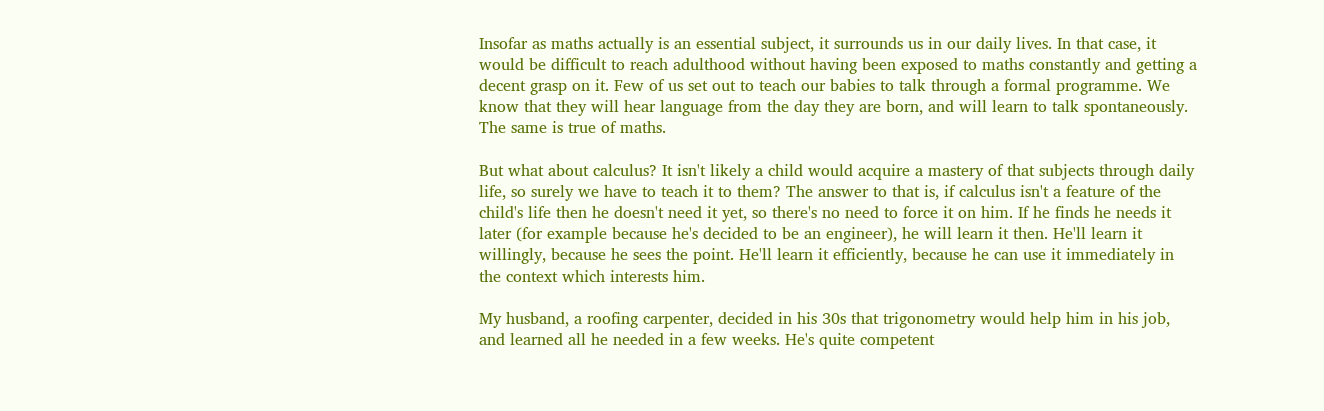Insofar as maths actually is an essential subject, it surrounds us in our daily lives. In that case, it would be difficult to reach adulthood without having been exposed to maths constantly and getting a decent grasp on it. Few of us set out to teach our babies to talk through a formal programme. We know that they will hear language from the day they are born, and will learn to talk spontaneously. The same is true of maths.

But what about calculus? It isn't likely a child would acquire a mastery of that subjects through daily life, so surely we have to teach it to them? The answer to that is, if calculus isn't a feature of the child's life then he doesn't need it yet, so there's no need to force it on him. If he finds he needs it later (for example because he's decided to be an engineer), he will learn it then. He'll learn it willingly, because he sees the point. He'll learn it efficiently, because he can use it immediately in the context which interests him.

My husband, a roofing carpenter, decided in his 30s that trigonometry would help him in his job, and learned all he needed in a few weeks. He's quite competent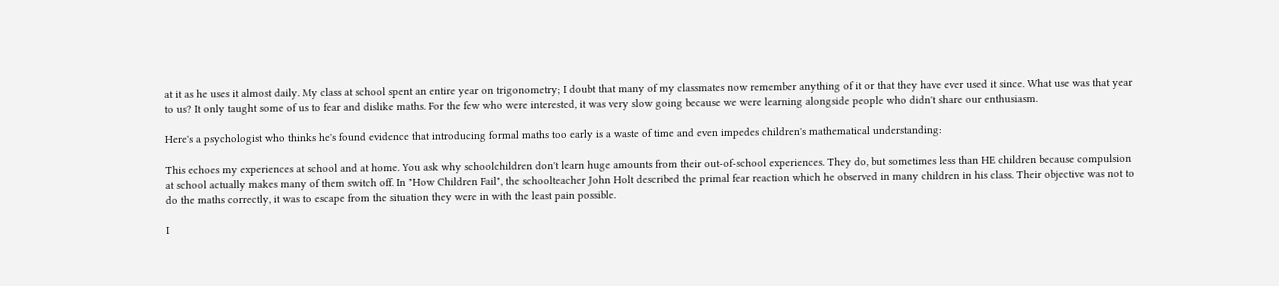at it as he uses it almost daily. My class at school spent an entire year on trigonometry; I doubt that many of my classmates now remember anything of it or that they have ever used it since. What use was that year to us? It only taught some of us to fear and dislike maths. For the few who were interested, it was very slow going because we were learning alongside people who didn't share our enthusiasm.

Here's a psychologist who thinks he's found evidence that introducing formal maths too early is a waste of time and even impedes children's mathematical understanding:

This echoes my experiences at school and at home. You ask why schoolchildren don't learn huge amounts from their out-of-school experiences. They do, but sometimes less than HE children because compulsion at school actually makes many of them switch off. In "How Children Fail", the schoolteacher John Holt described the primal fear reaction which he observed in many children in his class. Their objective was not to do the maths correctly, it was to escape from the situation they were in with the least pain possible.

I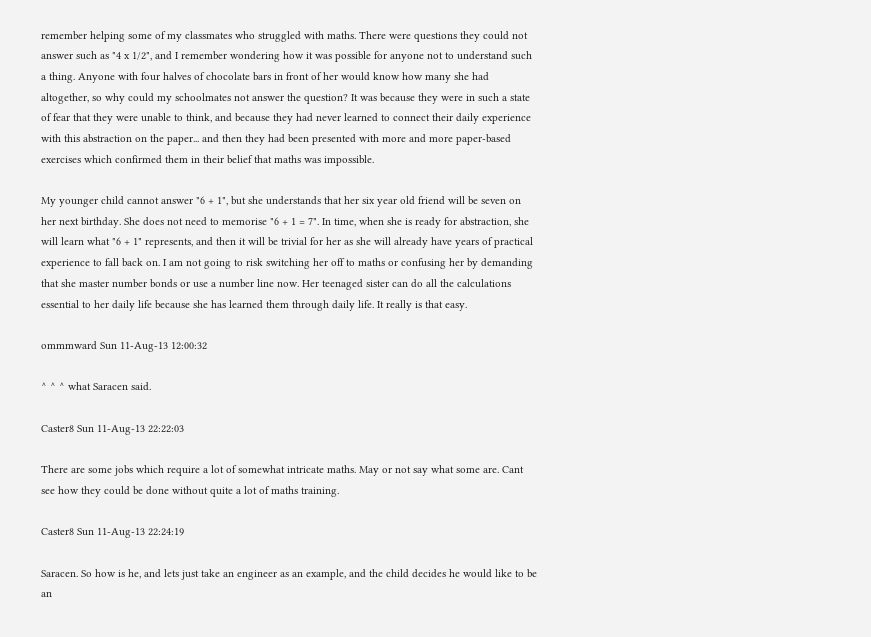remember helping some of my classmates who struggled with maths. There were questions they could not answer such as "4 x 1/2", and I remember wondering how it was possible for anyone not to understand such a thing. Anyone with four halves of chocolate bars in front of her would know how many she had altogether, so why could my schoolmates not answer the question? It was because they were in such a state of fear that they were unable to think, and because they had never learned to connect their daily experience with this abstraction on the paper... and then they had been presented with more and more paper-based exercises which confirmed them in their belief that maths was impossible.

My younger child cannot answer "6 + 1", but she understands that her six year old friend will be seven on her next birthday. She does not need to memorise "6 + 1 = 7". In time, when she is ready for abstraction, she will learn what "6 + 1" represents, and then it will be trivial for her as she will already have years of practical experience to fall back on. I am not going to risk switching her off to maths or confusing her by demanding that she master number bonds or use a number line now. Her teenaged sister can do all the calculations essential to her daily life because she has learned them through daily life. It really is that easy.

ommmward Sun 11-Aug-13 12:00:32

^ ^ ^ what Saracen said.

Caster8 Sun 11-Aug-13 22:22:03

There are some jobs which require a lot of somewhat intricate maths. May or not say what some are. Cant see how they could be done without quite a lot of maths training.

Caster8 Sun 11-Aug-13 22:24:19

Saracen. So how is he, and lets just take an engineer as an example, and the child decides he would like to be an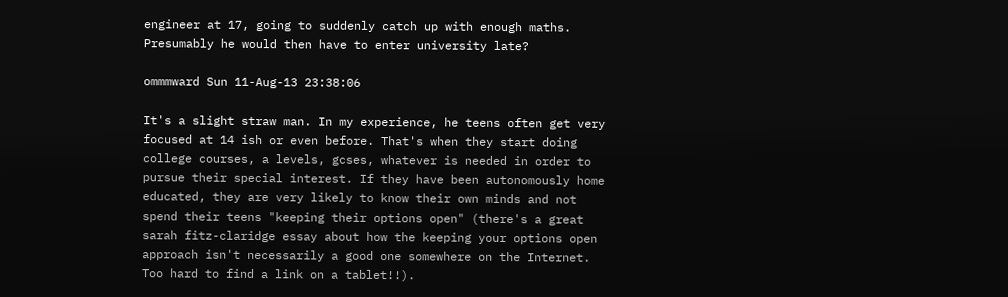engineer at 17, going to suddenly catch up with enough maths.
Presumably he would then have to enter university late?

ommmward Sun 11-Aug-13 23:38:06

It's a slight straw man. In my experience, he teens often get very focused at 14 ish or even before. That's when they start doing college courses, a levels, gcses, whatever is needed in order to pursue their special interest. If they have been autonomously home educated, they are very likely to know their own minds and not spend their teens "keeping their options open" (there's a great sarah fitz-claridge essay about how the keeping your options open approach isn't necessarily a good one somewhere on the Internet. Too hard to find a link on a tablet!!).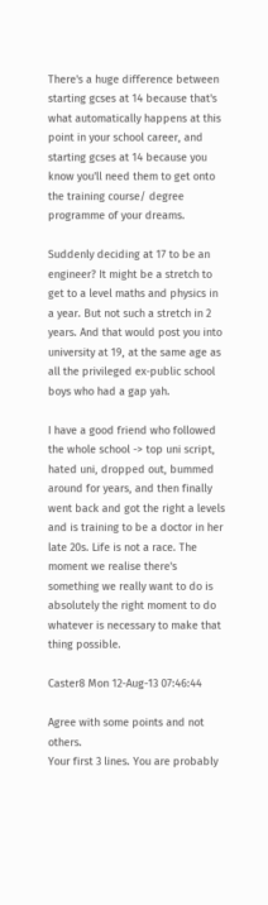There's a huge difference between starting gcses at 14 because that's what automatically happens at this point in your school career, and starting gcses at 14 because you know you'll need them to get onto the training course/ degree programme of your dreams.

Suddenly deciding at 17 to be an engineer? It might be a stretch to get to a level maths and physics in a year. But not such a stretch in 2 years. And that would post you into university at 19, at the same age as all the privileged ex-public school boys who had a gap yah.

I have a good friend who followed the whole school -> top uni script, hated uni, dropped out, bummed around for years, and then finally went back and got the right a levels and is training to be a doctor in her late 20s. Life is not a race. The moment we realise there's something we really want to do is absolutely the right moment to do whatever is necessary to make that thing possible.

Caster8 Mon 12-Aug-13 07:46:44

Agree with some points and not others.
Your first 3 lines. You are probably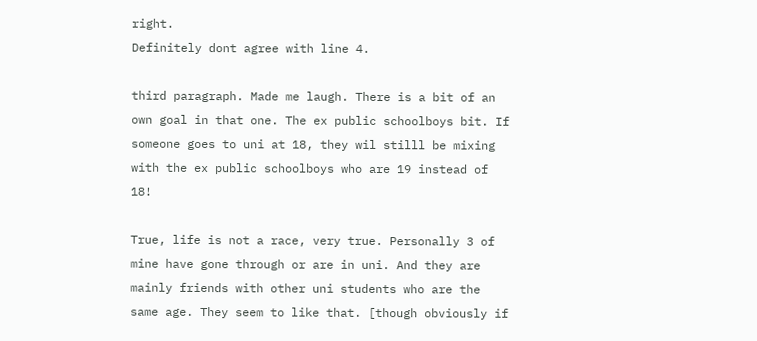right.
Definitely dont agree with line 4.

third paragraph. Made me laugh. There is a bit of an own goal in that one. The ex public schoolboys bit. If someone goes to uni at 18, they wil stilll be mixing with the ex public schoolboys who are 19 instead of 18!

True, life is not a race, very true. Personally 3 of mine have gone through or are in uni. And they are mainly friends with other uni students who are the same age. They seem to like that. [though obviously if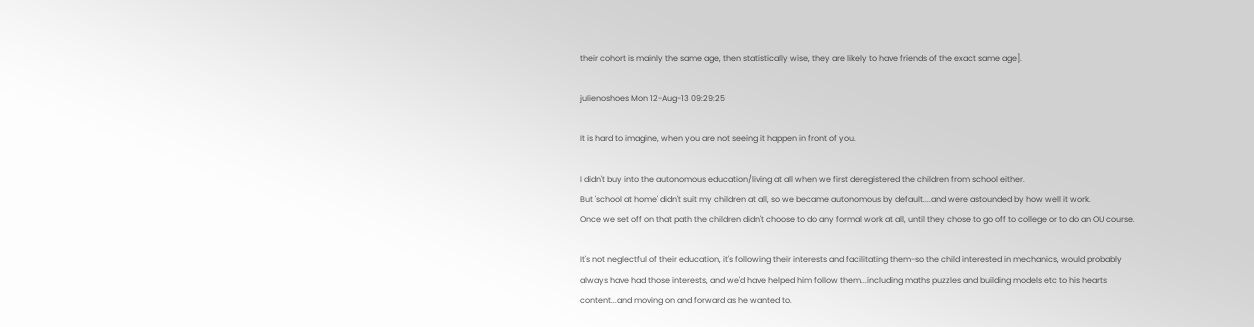their cohort is mainly the same age, then statistically wise, they are likely to have friends of the exact same age].

julienoshoes Mon 12-Aug-13 09:29:25

It is hard to imagine, when you are not seeing it happen in front of you.

I didn't buy into the autonomous education/living at all when we first deregistered the children from school either.
But 'school at home' didn't suit my children at all, so we became autonomous by default....and were astounded by how well it work.
Once we set off on that path the children didn't choose to do any formal work at all, until they chose to go off to college or to do an OU course.

It's not neglectful of their education, it's following their interests and facilitating them-so the child interested in mechanics, would probably always have had those interests, and we'd have helped him follow them...including maths puzzles and building models etc to his hearts content...and moving on and forward as he wanted to.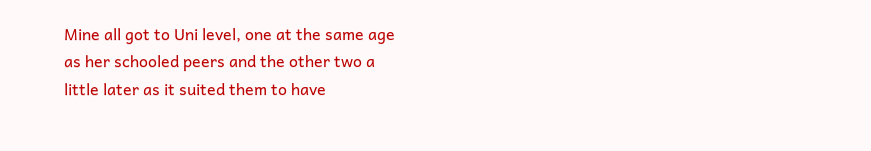Mine all got to Uni level, one at the same age as her schooled peers and the other two a little later as it suited them to have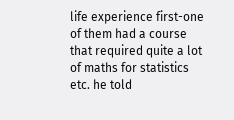life experience first-one of them had a course that required quite a lot of maths for statistics etc. he told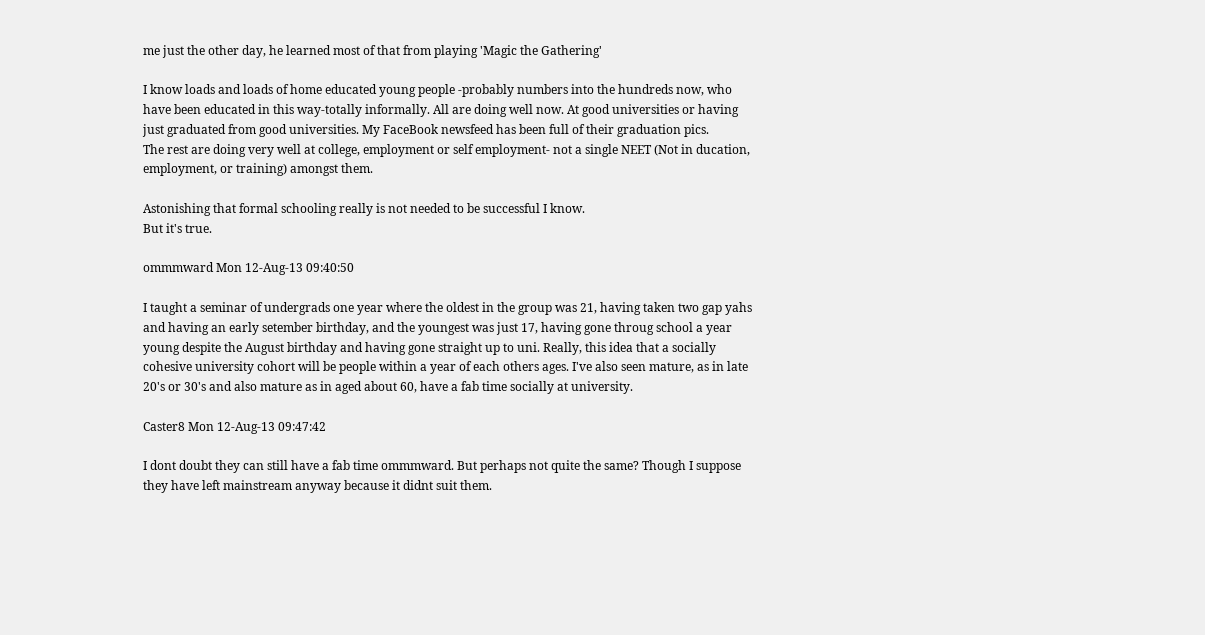me just the other day, he learned most of that from playing 'Magic the Gathering'

I know loads and loads of home educated young people -probably numbers into the hundreds now, who have been educated in this way-totally informally. All are doing well now. At good universities or having just graduated from good universities. My FaceBook newsfeed has been full of their graduation pics.
The rest are doing very well at college, employment or self employment- not a single NEET (Not in ducation, employment, or training) amongst them.

Astonishing that formal schooling really is not needed to be successful I know.
But it's true.

ommmward Mon 12-Aug-13 09:40:50

I taught a seminar of undergrads one year where the oldest in the group was 21, having taken two gap yahs and having an early setember birthday, and the youngest was just 17, having gone throug school a year young despite the August birthday and having gone straight up to uni. Really, this idea that a socially cohesive university cohort will be people within a year of each others ages. I've also seen mature, as in late 20's or 30's and also mature as in aged about 60, have a fab time socially at university.

Caster8 Mon 12-Aug-13 09:47:42

I dont doubt they can still have a fab time ommmward. But perhaps not quite the same? Though I suppose they have left mainstream anyway because it didnt suit them.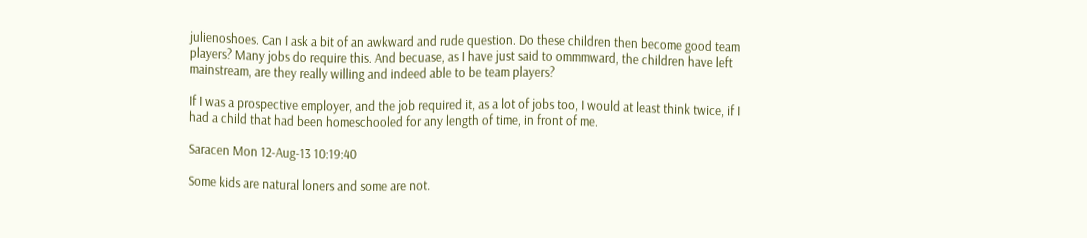julienoshoes. Can I ask a bit of an awkward and rude question. Do these children then become good team players? Many jobs do require this. And becuase, as I have just said to ommmward, the children have left mainstream, are they really willing and indeed able to be team players?

If I was a prospective employer, and the job required it, as a lot of jobs too, I would at least think twice, if I had a child that had been homeschooled for any length of time, in front of me.

Saracen Mon 12-Aug-13 10:19:40

Some kids are natural loners and some are not.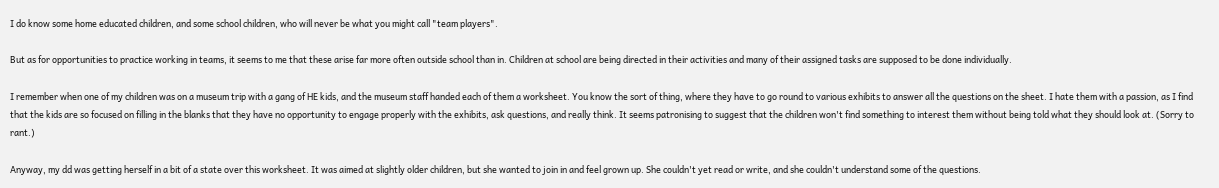I do know some home educated children, and some school children, who will never be what you might call "team players".

But as for opportunities to practice working in teams, it seems to me that these arise far more often outside school than in. Children at school are being directed in their activities and many of their assigned tasks are supposed to be done individually.

I remember when one of my children was on a museum trip with a gang of HE kids, and the museum staff handed each of them a worksheet. You know the sort of thing, where they have to go round to various exhibits to answer all the questions on the sheet. I hate them with a passion, as I find that the kids are so focused on filling in the blanks that they have no opportunity to engage properly with the exhibits, ask questions, and really think. It seems patronising to suggest that the children won't find something to interest them without being told what they should look at. (Sorry to rant.)

Anyway, my dd was getting herself in a bit of a state over this worksheet. It was aimed at slightly older children, but she wanted to join in and feel grown up. She couldn't yet read or write, and she couldn't understand some of the questions.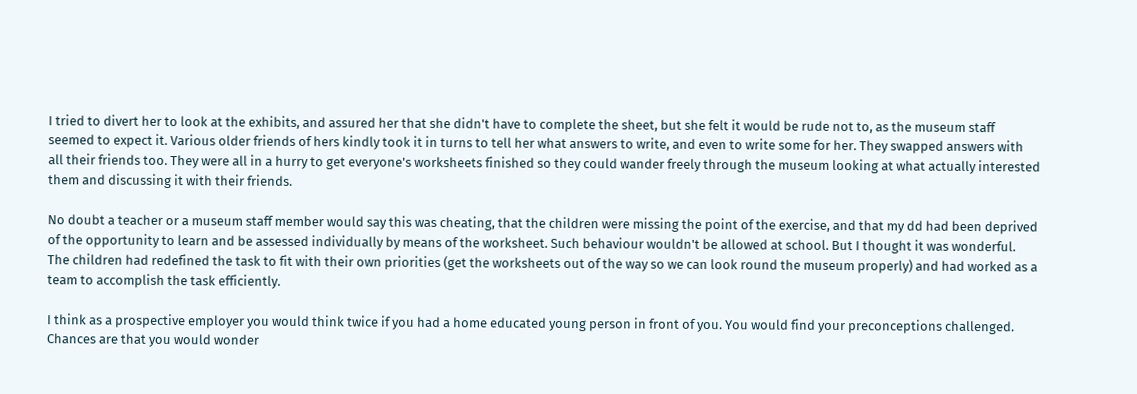I tried to divert her to look at the exhibits, and assured her that she didn't have to complete the sheet, but she felt it would be rude not to, as the museum staff seemed to expect it. Various older friends of hers kindly took it in turns to tell her what answers to write, and even to write some for her. They swapped answers with all their friends too. They were all in a hurry to get everyone's worksheets finished so they could wander freely through the museum looking at what actually interested them and discussing it with their friends.

No doubt a teacher or a museum staff member would say this was cheating, that the children were missing the point of the exercise, and that my dd had been deprived of the opportunity to learn and be assessed individually by means of the worksheet. Such behaviour wouldn't be allowed at school. But I thought it was wonderful. The children had redefined the task to fit with their own priorities (get the worksheets out of the way so we can look round the museum properly) and had worked as a team to accomplish the task efficiently.

I think as a prospective employer you would think twice if you had a home educated young person in front of you. You would find your preconceptions challenged. Chances are that you would wonder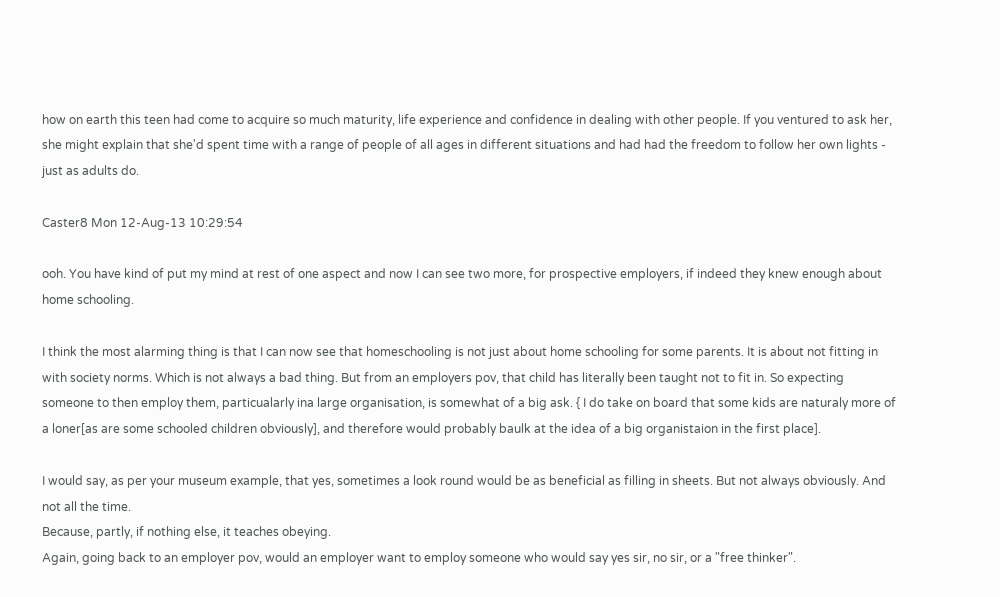how on earth this teen had come to acquire so much maturity, life experience and confidence in dealing with other people. If you ventured to ask her, she might explain that she'd spent time with a range of people of all ages in different situations and had had the freedom to follow her own lights - just as adults do.

Caster8 Mon 12-Aug-13 10:29:54

ooh. You have kind of put my mind at rest of one aspect and now I can see two more, for prospective employers, if indeed they knew enough about home schooling.

I think the most alarming thing is that I can now see that homeschooling is not just about home schooling for some parents. It is about not fitting in with society norms. Which is not always a bad thing. But from an employers pov, that child has literally been taught not to fit in. So expecting someone to then employ them, particualarly ina large organisation, is somewhat of a big ask. { I do take on board that some kids are naturaly more of a loner[as are some schooled children obviously], and therefore would probably baulk at the idea of a big organistaion in the first place].

I would say, as per your museum example, that yes, sometimes a look round would be as beneficial as filling in sheets. But not always obviously. And not all the time.
Because, partly, if nothing else, it teaches obeying.
Again, going back to an employer pov, would an employer want to employ someone who would say yes sir, no sir, or a "free thinker".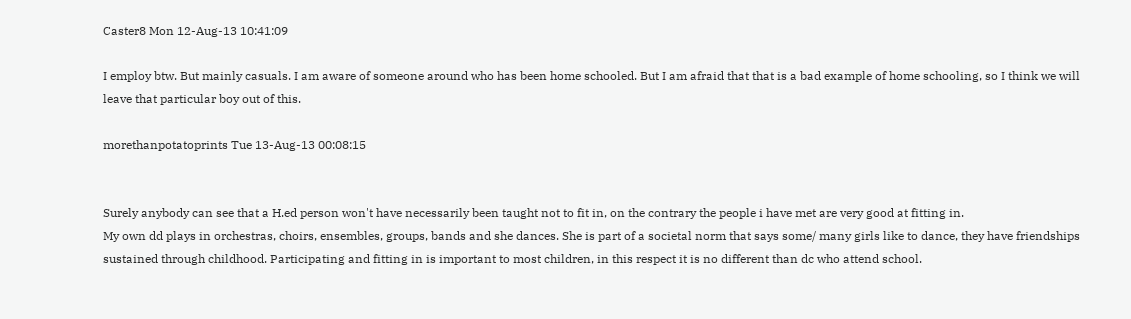Caster8 Mon 12-Aug-13 10:41:09

I employ btw. But mainly casuals. I am aware of someone around who has been home schooled. But I am afraid that that is a bad example of home schooling, so I think we will leave that particular boy out of this.

morethanpotatoprints Tue 13-Aug-13 00:08:15


Surely anybody can see that a H.ed person won't have necessarily been taught not to fit in, on the contrary the people i have met are very good at fitting in.
My own dd plays in orchestras, choirs, ensembles, groups, bands and she dances. She is part of a societal norm that says some/ many girls like to dance, they have friendships sustained through childhood. Participating and fitting in is important to most children, in this respect it is no different than dc who attend school.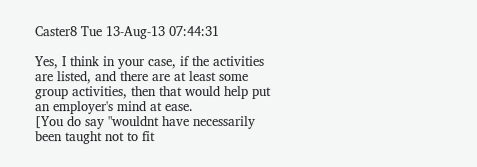Caster8 Tue 13-Aug-13 07:44:31

Yes, I think in your case, if the activities are listed, and there are at least some group activities, then that would help put an employer's mind at ease.
[You do say "wouldnt have necessarily been taught not to fit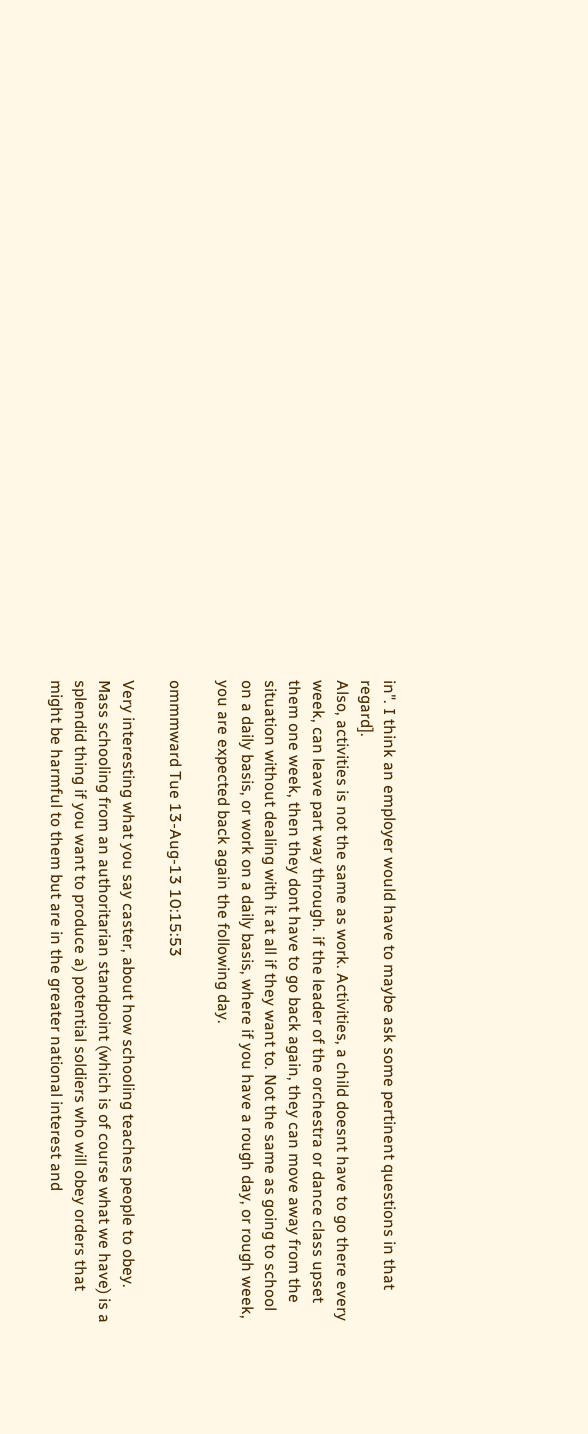in". I think an employer would have to maybe ask some pertinent questions in that regard].
Also, activities is not the same as work. Activities, a child doesnt have to go there every week, can leave part way through. if the leader of the orchestra or dance class upset them one week, then they dont have to go back again, they can move away from the situation without dealing with it at all if they want to. Not the same as going to school on a daily basis, or work on a daily basis, where if you have a rough day, or rough week, you are expected back again the following day.

ommmward Tue 13-Aug-13 10:15:53

Very interesting what you say caster, about how schooling teaches people to obey. Mass schooling from an authoritarian standpoint (which is of course what we have) is a splendid thing if you want to produce a) potential soldiers who will obey orders that might be harmful to them but are in the greater national interest and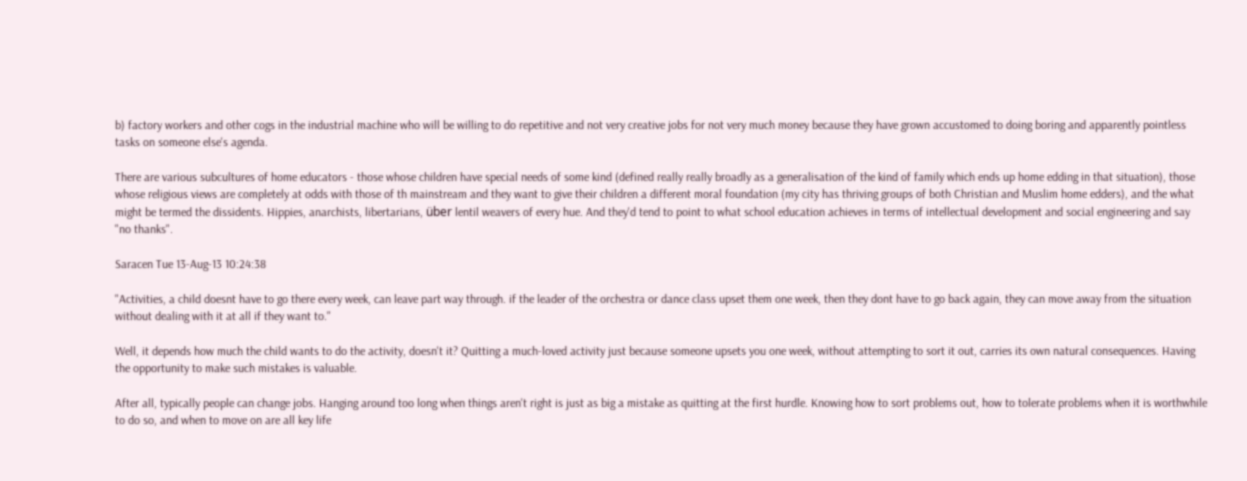b) factory workers and other cogs in the industrial machine who will be willing to do repetitive and not very creative jobs for not very much money because they have grown accustomed to doing boring and apparently pointless tasks on someone else's agenda.

There are various subcultures of home educators - those whose children have special needs of some kind (defined really really broadly as a generalisation of the kind of family which ends up home edding in that situation), those whose religious views are completely at odds with those of th mainstream and they want to give their children a different moral foundation (my city has thriving groups of both Christian and Muslim home edders), and the what might be termed the dissidents. Hippies, anarchists, libertarians, über lentil weavers of every hue. And they'd tend to point to what school education achieves in terms of intellectual development and social engineering and say "no thanks".

Saracen Tue 13-Aug-13 10:24:38

"Activities, a child doesnt have to go there every week, can leave part way through. if the leader of the orchestra or dance class upset them one week, then they dont have to go back again, they can move away from the situation without dealing with it at all if they want to."

Well, it depends how much the child wants to do the activity, doesn't it? Quitting a much-loved activity just because someone upsets you one week, without attempting to sort it out, carries its own natural consequences. Having the opportunity to make such mistakes is valuable.

After all, typically people can change jobs. Hanging around too long when things aren't right is just as big a mistake as quitting at the first hurdle. Knowing how to sort problems out, how to tolerate problems when it is worthwhile to do so, and when to move on are all key life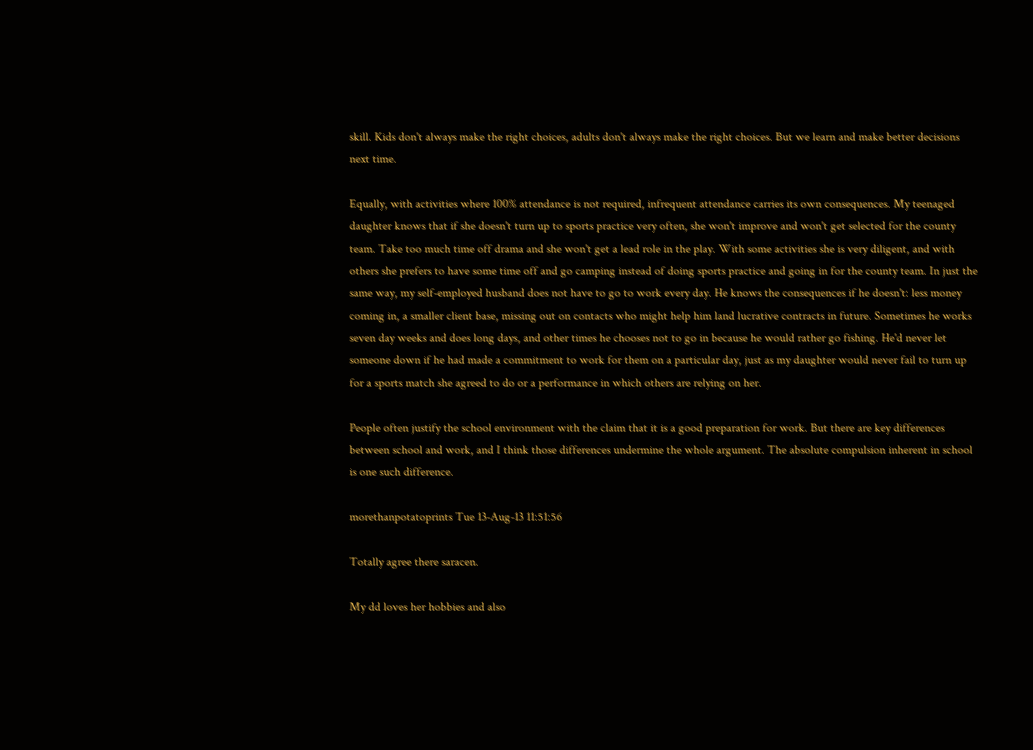skill. Kids don't always make the right choices, adults don't always make the right choices. But we learn and make better decisions next time.

Equally, with activities where 100% attendance is not required, infrequent attendance carries its own consequences. My teenaged daughter knows that if she doesn't turn up to sports practice very often, she won't improve and won't get selected for the county team. Take too much time off drama and she won't get a lead role in the play. With some activities she is very diligent, and with others she prefers to have some time off and go camping instead of doing sports practice and going in for the county team. In just the same way, my self-employed husband does not have to go to work every day. He knows the consequences if he doesn't: less money coming in, a smaller client base, missing out on contacts who might help him land lucrative contracts in future. Sometimes he works seven day weeks and does long days, and other times he chooses not to go in because he would rather go fishing. He'd never let someone down if he had made a commitment to work for them on a particular day, just as my daughter would never fail to turn up for a sports match she agreed to do or a performance in which others are relying on her.

People often justify the school environment with the claim that it is a good preparation for work. But there are key differences between school and work, and I think those differences undermine the whole argument. The absolute compulsion inherent in school is one such difference.

morethanpotatoprints Tue 13-Aug-13 11:51:56

Totally agree there saracen.

My dd loves her hobbies and also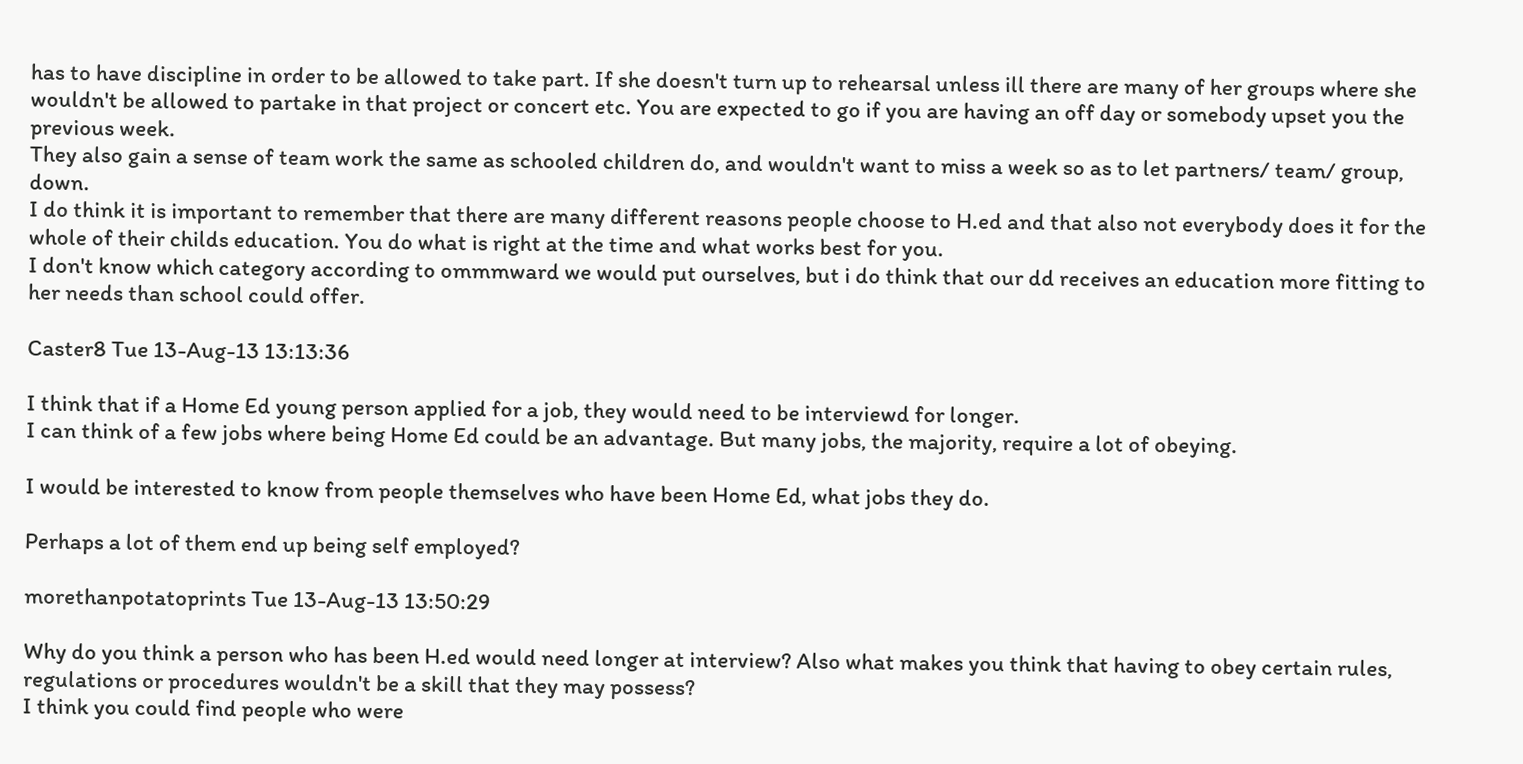has to have discipline in order to be allowed to take part. If she doesn't turn up to rehearsal unless ill there are many of her groups where she wouldn't be allowed to partake in that project or concert etc. You are expected to go if you are having an off day or somebody upset you the previous week.
They also gain a sense of team work the same as schooled children do, and wouldn't want to miss a week so as to let partners/ team/ group, down.
I do think it is important to remember that there are many different reasons people choose to H.ed and that also not everybody does it for the whole of their childs education. You do what is right at the time and what works best for you.
I don't know which category according to ommmward we would put ourselves, but i do think that our dd receives an education more fitting to her needs than school could offer.

Caster8 Tue 13-Aug-13 13:13:36

I think that if a Home Ed young person applied for a job, they would need to be interviewd for longer.
I can think of a few jobs where being Home Ed could be an advantage. But many jobs, the majority, require a lot of obeying.

I would be interested to know from people themselves who have been Home Ed, what jobs they do.

Perhaps a lot of them end up being self employed?

morethanpotatoprints Tue 13-Aug-13 13:50:29

Why do you think a person who has been H.ed would need longer at interview? Also what makes you think that having to obey certain rules, regulations or procedures wouldn't be a skill that they may possess?
I think you could find people who were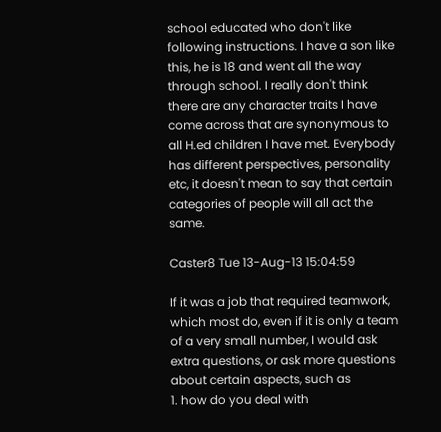school educated who don't like following instructions. I have a son like this, he is 18 and went all the way through school. I really don't think there are any character traits I have come across that are synonymous to all H.ed children I have met. Everybody has different perspectives, personality etc, it doesn't mean to say that certain categories of people will all act the same.

Caster8 Tue 13-Aug-13 15:04:59

If it was a job that required teamwork, which most do, even if it is only a team of a very small number, I would ask extra questions, or ask more questions about certain aspects, such as
1. how do you deal with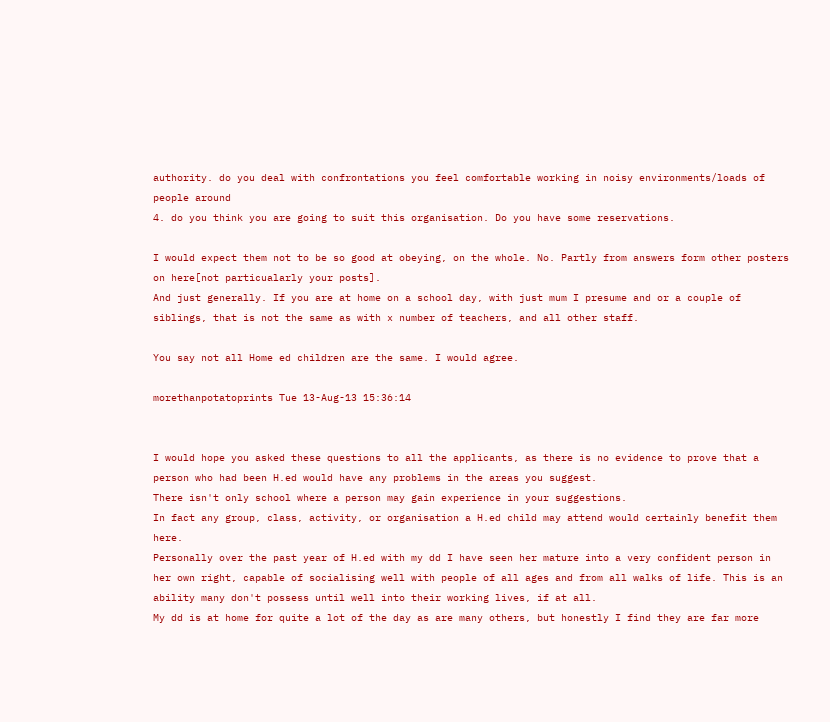authority. do you deal with confrontations you feel comfortable working in noisy environments/loads of people around
4. do you think you are going to suit this organisation. Do you have some reservations.

I would expect them not to be so good at obeying, on the whole. No. Partly from answers form other posters on here[not particualarly your posts].
And just generally. If you are at home on a school day, with just mum I presume and or a couple of siblings, that is not the same as with x number of teachers, and all other staff.

You say not all Home ed children are the same. I would agree.

morethanpotatoprints Tue 13-Aug-13 15:36:14


I would hope you asked these questions to all the applicants, as there is no evidence to prove that a person who had been H.ed would have any problems in the areas you suggest.
There isn't only school where a person may gain experience in your suggestions.
In fact any group, class, activity, or organisation a H.ed child may attend would certainly benefit them here.
Personally over the past year of H.ed with my dd I have seen her mature into a very confident person in her own right, capable of socialising well with people of all ages and from all walks of life. This is an ability many don't possess until well into their working lives, if at all.
My dd is at home for quite a lot of the day as are many others, but honestly I find they are far more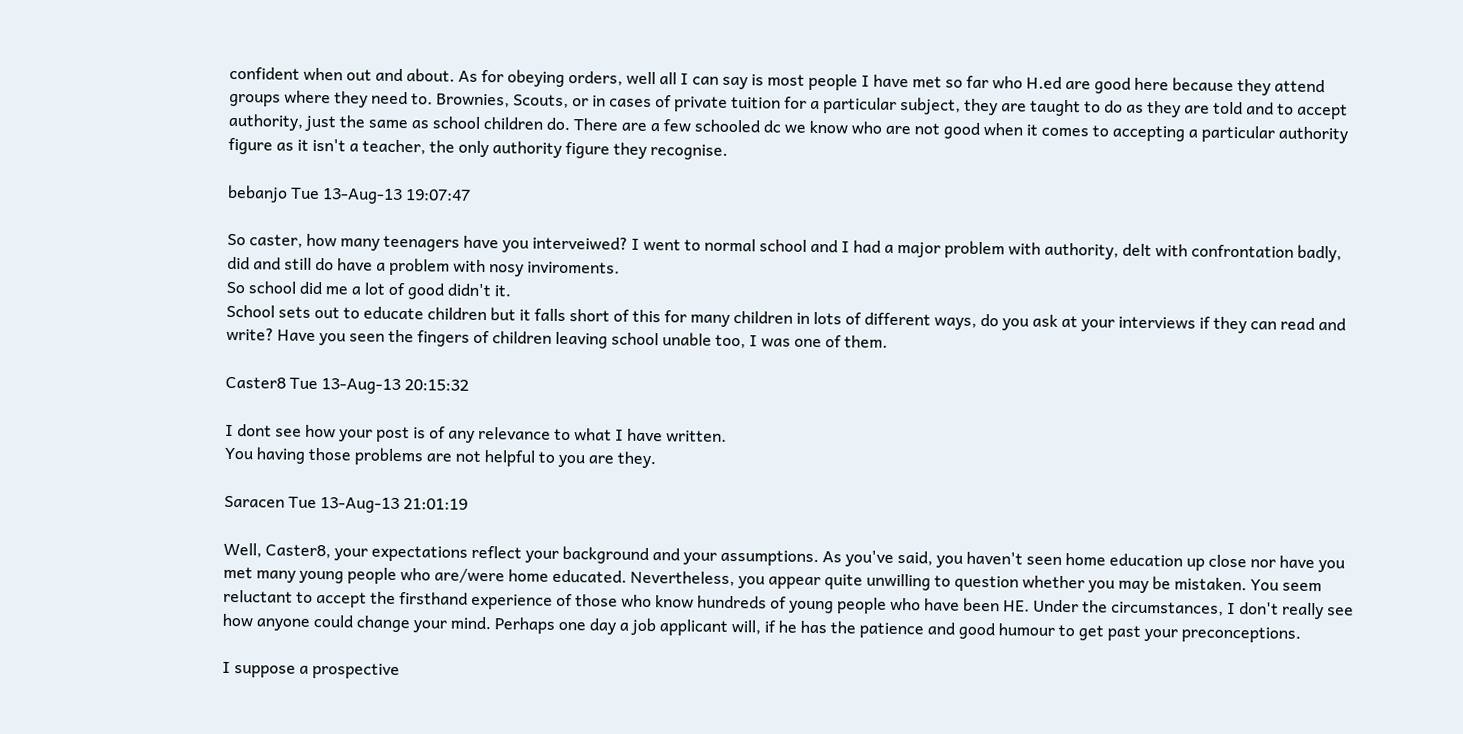confident when out and about. As for obeying orders, well all I can say is most people I have met so far who H.ed are good here because they attend groups where they need to. Brownies, Scouts, or in cases of private tuition for a particular subject, they are taught to do as they are told and to accept authority, just the same as school children do. There are a few schooled dc we know who are not good when it comes to accepting a particular authority figure as it isn't a teacher, the only authority figure they recognise.

bebanjo Tue 13-Aug-13 19:07:47

So caster, how many teenagers have you interveiwed? I went to normal school and I had a major problem with authority, delt with confrontation badly, did and still do have a problem with nosy inviroments.
So school did me a lot of good didn't it.
School sets out to educate children but it falls short of this for many children in lots of different ways, do you ask at your interviews if they can read and write? Have you seen the fingers of children leaving school unable too, I was one of them.

Caster8 Tue 13-Aug-13 20:15:32

I dont see how your post is of any relevance to what I have written.
You having those problems are not helpful to you are they.

Saracen Tue 13-Aug-13 21:01:19

Well, Caster8, your expectations reflect your background and your assumptions. As you've said, you haven't seen home education up close nor have you met many young people who are/were home educated. Nevertheless, you appear quite unwilling to question whether you may be mistaken. You seem reluctant to accept the firsthand experience of those who know hundreds of young people who have been HE. Under the circumstances, I don't really see how anyone could change your mind. Perhaps one day a job applicant will, if he has the patience and good humour to get past your preconceptions.

I suppose a prospective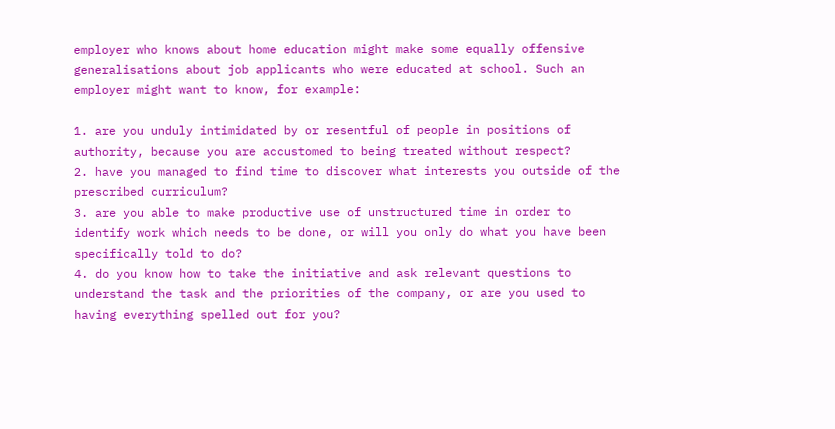employer who knows about home education might make some equally offensive generalisations about job applicants who were educated at school. Such an employer might want to know, for example:

1. are you unduly intimidated by or resentful of people in positions of authority, because you are accustomed to being treated without respect?
2. have you managed to find time to discover what interests you outside of the prescribed curriculum?
3. are you able to make productive use of unstructured time in order to identify work which needs to be done, or will you only do what you have been specifically told to do?
4. do you know how to take the initiative and ask relevant questions to understand the task and the priorities of the company, or are you used to having everything spelled out for you?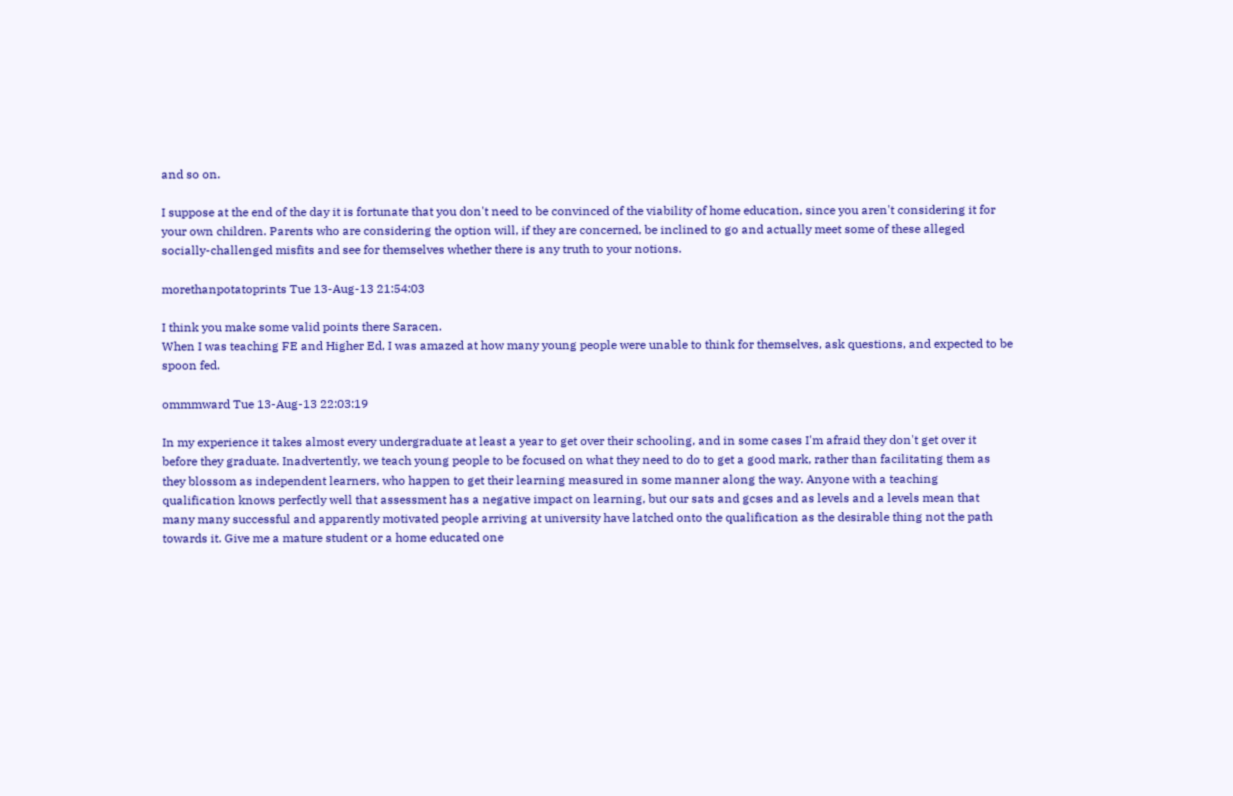and so on.

I suppose at the end of the day it is fortunate that you don't need to be convinced of the viability of home education, since you aren't considering it for your own children. Parents who are considering the option will, if they are concerned, be inclined to go and actually meet some of these alleged socially-challenged misfits and see for themselves whether there is any truth to your notions.

morethanpotatoprints Tue 13-Aug-13 21:54:03

I think you make some valid points there Saracen.
When I was teaching FE and Higher Ed, I was amazed at how many young people were unable to think for themselves, ask questions, and expected to be spoon fed.

ommmward Tue 13-Aug-13 22:03:19

In my experience it takes almost every undergraduate at least a year to get over their schooling, and in some cases I'm afraid they don't get over it before they graduate. Inadvertently, we teach young people to be focused on what they need to do to get a good mark, rather than facilitating them as they blossom as independent learners, who happen to get their learning measured in some manner along the way. Anyone with a teaching qualification knows perfectly well that assessment has a negative impact on learning, but our sats and gcses and as levels and a levels mean that many many successful and apparently motivated people arriving at university have latched onto the qualification as the desirable thing not the path towards it. Give me a mature student or a home educated one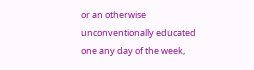or an otherwise unconventionally educated one any day of the week,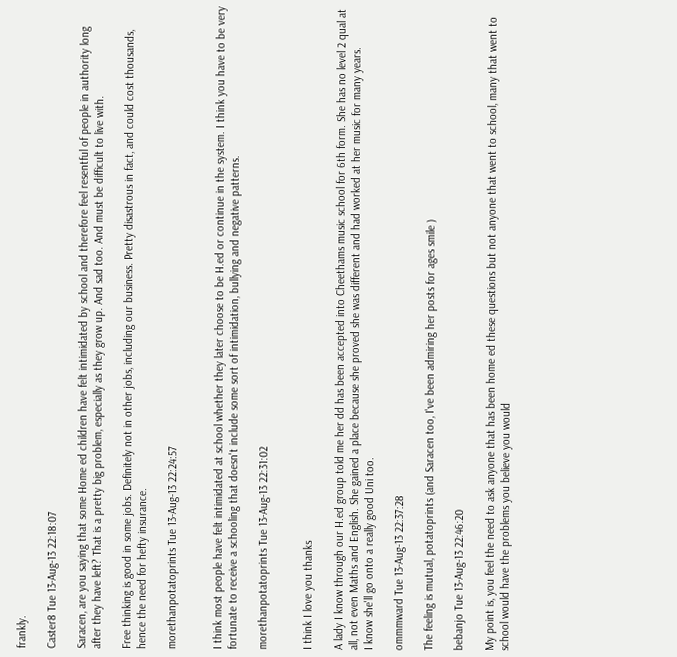frankly.

Caster8 Tue 13-Aug-13 22:18:07

Saracen, are you saying that some Home ed children have felt intimidated by school and therefore feel resentful of people in authority long after they have left? That is a pretty big problem, especially as they grow up. And sad too. And must be difficult to live with.

Free thinking is good in some jobs. Definitely not in other jobs, including our business. Pretty disastrous in fact, and could cost thousands, hence the need for hefty insurance.

morethanpotatoprints Tue 13-Aug-13 22:24:57


I think most people have felt intimidated at school whether they later choose to be H.ed or continue in the system. I think you have to be very fortunate to receive a schooling that doesn't include some sort of intimidation, bullying and negative patterns.

morethanpotatoprints Tue 13-Aug-13 22:31:02


I think I love you thanks

A lady I know through our H.ed group told me her dd has been accepted into Cheethams music school for 6th form. She has no level 2 qual at all, not even Maths and English. She gained a place because she proved she was different and had worked at her music for many years.
I know she'll go onto a really good Uni too.

ommmward Tue 13-Aug-13 22:37:28

The feeling is mutual, potatoprints (and Saracen too, I've been admiring her posts for ages smile )

bebanjo Tue 13-Aug-13 22:46:20

My point is, you feel the need to ask anyone that has been home ed these questions but not anyone that went to school, many that went to school would have the problems you believe you would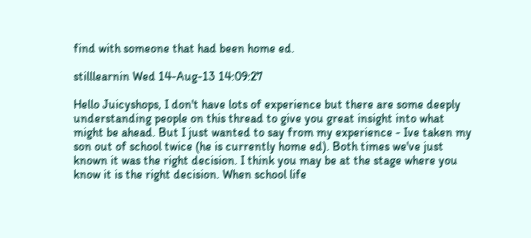find with someone that had been home ed.

stilllearnin Wed 14-Aug-13 14:09:27

Hello Juicyshops, I don't have lots of experience but there are some deeply understanding people on this thread to give you great insight into what might be ahead. But I just wanted to say from my experience - Ive taken my son out of school twice (he is currently home ed). Both times we've just known it was the right decision. I think you may be at the stage where you know it is the right decision. When school life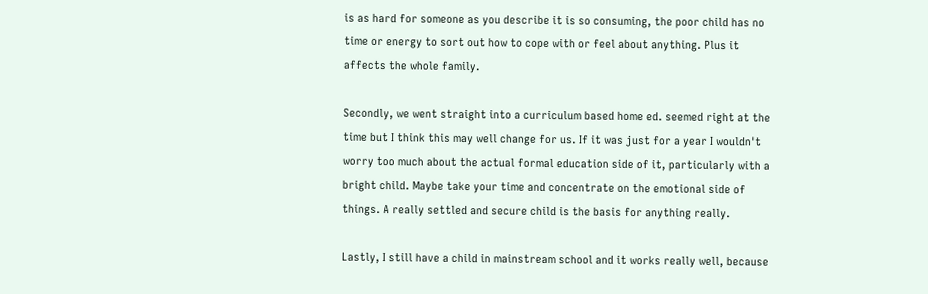is as hard for someone as you describe it is so consuming, the poor child has no time or energy to sort out how to cope with or feel about anything. Plus it affects the whole family.

Secondly, we went straight into a curriculum based home ed. seemed right at the time but I think this may well change for us. If it was just for a year I wouldn't worry too much about the actual formal education side of it, particularly with a bright child. Maybe take your time and concentrate on the emotional side of things. A really settled and secure child is the basis for anything really.

Lastly, I still have a child in mainstream school and it works really well, because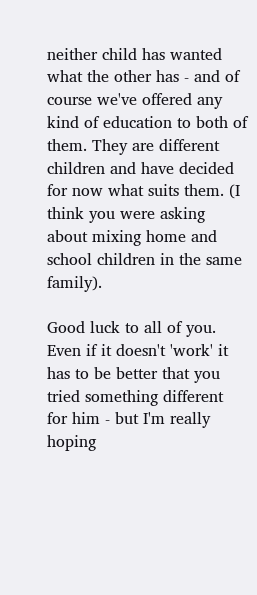neither child has wanted what the other has - and of course we've offered any kind of education to both of them. They are different children and have decided for now what suits them. (I think you were asking about mixing home and school children in the same family).

Good luck to all of you. Even if it doesn't 'work' it has to be better that you tried something different for him - but I'm really hoping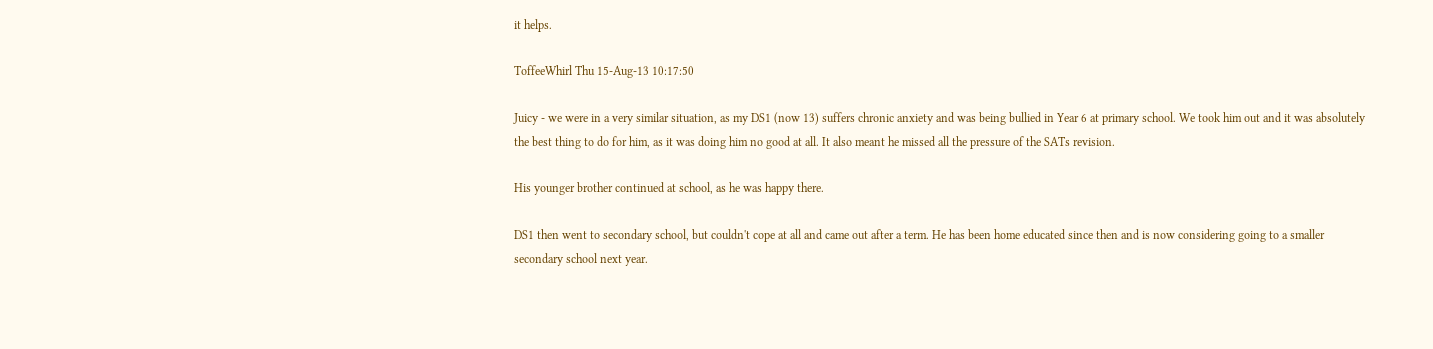it helps.

ToffeeWhirl Thu 15-Aug-13 10:17:50

Juicy - we were in a very similar situation, as my DS1 (now 13) suffers chronic anxiety and was being bullied in Year 6 at primary school. We took him out and it was absolutely the best thing to do for him, as it was doing him no good at all. It also meant he missed all the pressure of the SATs revision.

His younger brother continued at school, as he was happy there.

DS1 then went to secondary school, but couldn't cope at all and came out after a term. He has been home educated since then and is now considering going to a smaller secondary school next year.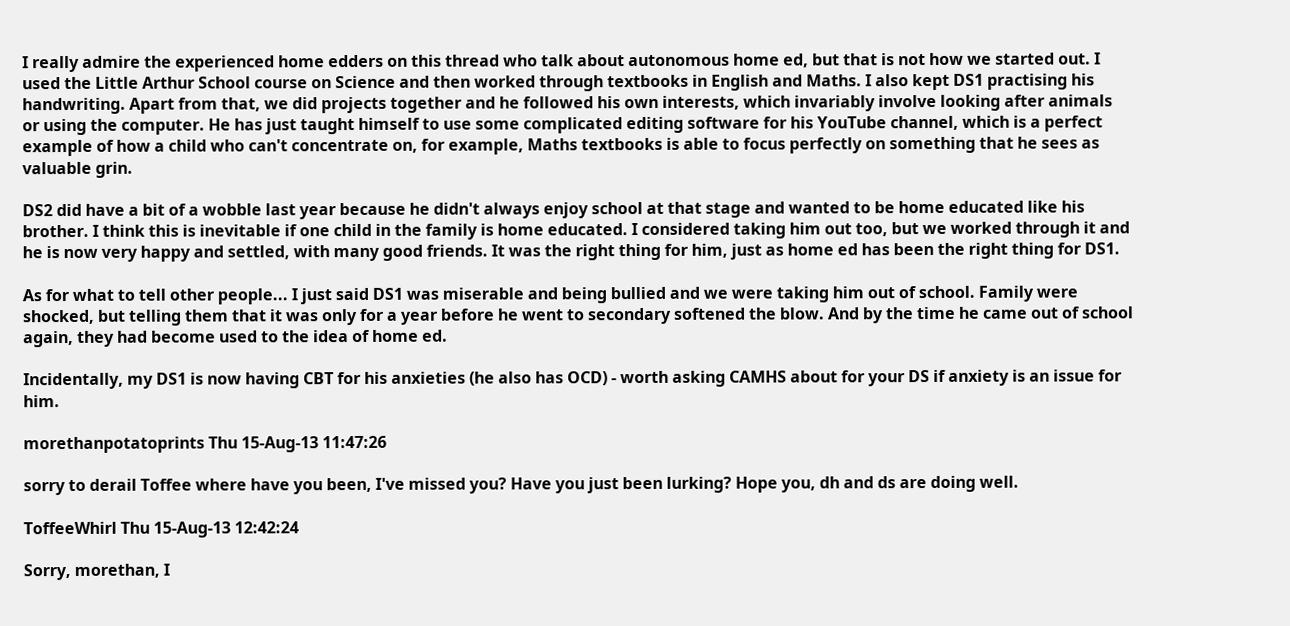I really admire the experienced home edders on this thread who talk about autonomous home ed, but that is not how we started out. I used the Little Arthur School course on Science and then worked through textbooks in English and Maths. I also kept DS1 practising his handwriting. Apart from that, we did projects together and he followed his own interests, which invariably involve looking after animals or using the computer. He has just taught himself to use some complicated editing software for his YouTube channel, which is a perfect example of how a child who can't concentrate on, for example, Maths textbooks is able to focus perfectly on something that he sees as valuable grin.

DS2 did have a bit of a wobble last year because he didn't always enjoy school at that stage and wanted to be home educated like his brother. I think this is inevitable if one child in the family is home educated. I considered taking him out too, but we worked through it and he is now very happy and settled, with many good friends. It was the right thing for him, just as home ed has been the right thing for DS1.

As for what to tell other people... I just said DS1 was miserable and being bullied and we were taking him out of school. Family were shocked, but telling them that it was only for a year before he went to secondary softened the blow. And by the time he came out of school again, they had become used to the idea of home ed.

Incidentally, my DS1 is now having CBT for his anxieties (he also has OCD) - worth asking CAMHS about for your DS if anxiety is an issue for him.

morethanpotatoprints Thu 15-Aug-13 11:47:26

sorry to derail Toffee where have you been, I've missed you? Have you just been lurking? Hope you, dh and ds are doing well.

ToffeeWhirl Thu 15-Aug-13 12:42:24

Sorry, morethan, I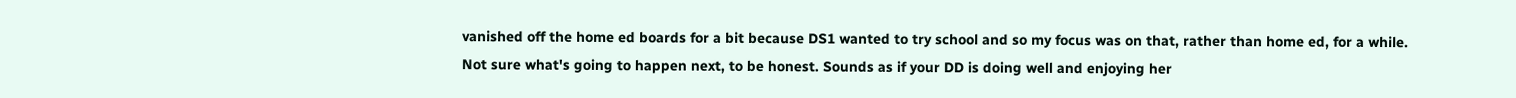vanished off the home ed boards for a bit because DS1 wanted to try school and so my focus was on that, rather than home ed, for a while. Not sure what's going to happen next, to be honest. Sounds as if your DD is doing well and enjoying her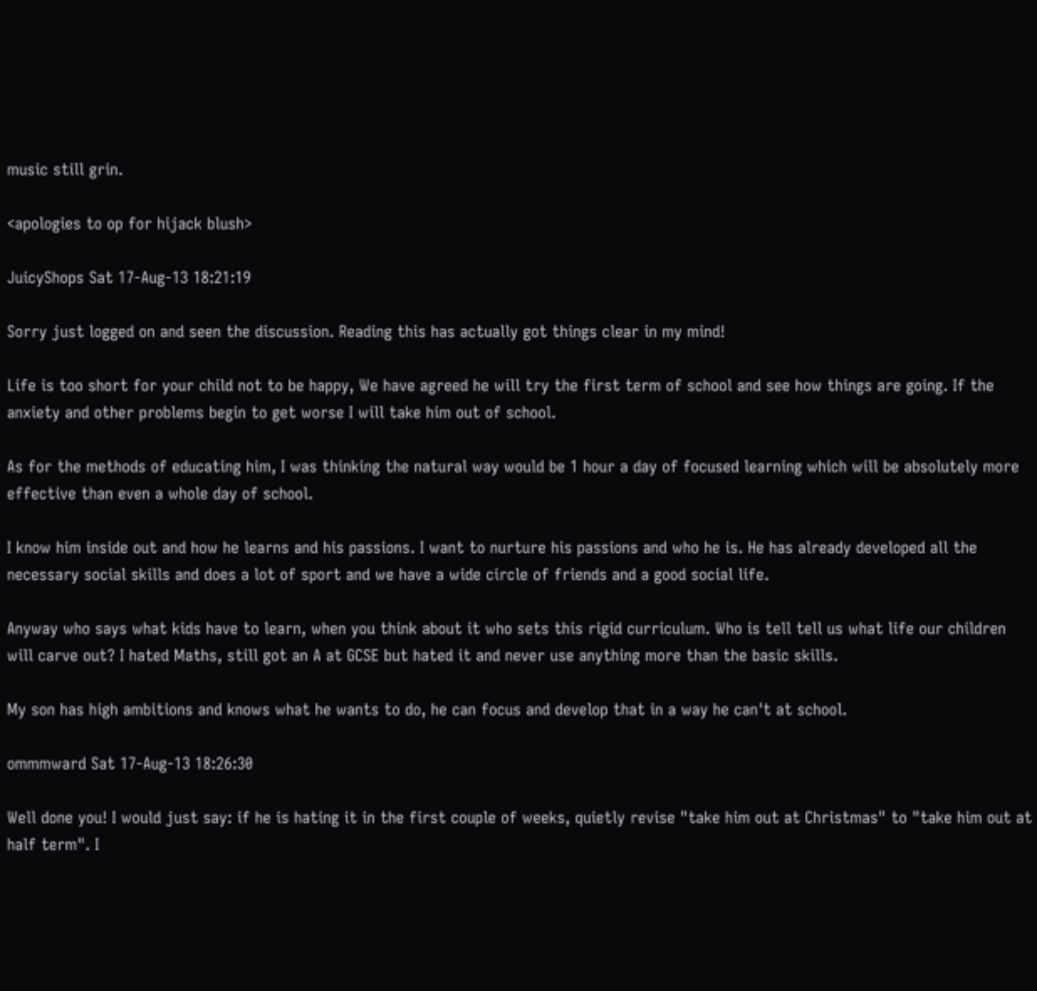music still grin.

<apologies to op for hijack blush>

JuicyShops Sat 17-Aug-13 18:21:19

Sorry just logged on and seen the discussion. Reading this has actually got things clear in my mind!

Life is too short for your child not to be happy, We have agreed he will try the first term of school and see how things are going. If the anxiety and other problems begin to get worse I will take him out of school.

As for the methods of educating him, I was thinking the natural way would be 1 hour a day of focused learning which will be absolutely more effective than even a whole day of school.

I know him inside out and how he learns and his passions. I want to nurture his passions and who he is. He has already developed all the necessary social skills and does a lot of sport and we have a wide circle of friends and a good social life.

Anyway who says what kids have to learn, when you think about it who sets this rigid curriculum. Who is tell tell us what life our children will carve out? I hated Maths, still got an A at GCSE but hated it and never use anything more than the basic skills.

My son has high ambitions and knows what he wants to do, he can focus and develop that in a way he can't at school.

ommmward Sat 17-Aug-13 18:26:30

Well done you! I would just say: if he is hating it in the first couple of weeks, quietly revise "take him out at Christmas" to "take him out at half term". I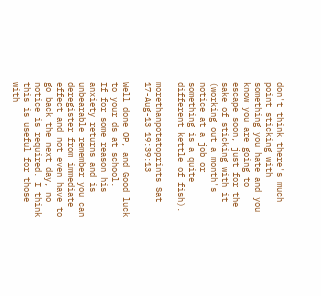don't think there's much point sticking with something you hate and you know you are going to escape soon, just for the sake of sticking with it (working out a month's notice at a job or something is a quite different kettle of fish).

morethanpotatoprints Sat 17-Aug-13 19:39:13

Well done OP, and Good luck to your ds at school.
If for some reason his anxiety returns and is unbearable remember you can deregister from immediate effect and not even have to go back the next day, no notice is required. I think this is useful for those with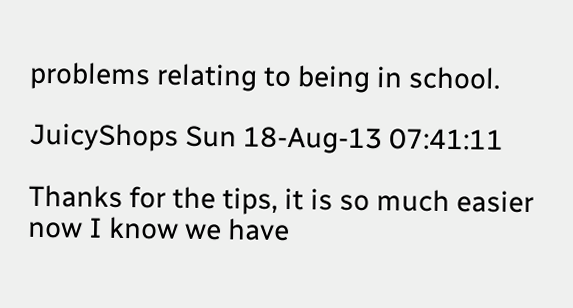problems relating to being in school.

JuicyShops Sun 18-Aug-13 07:41:11

Thanks for the tips, it is so much easier now I know we have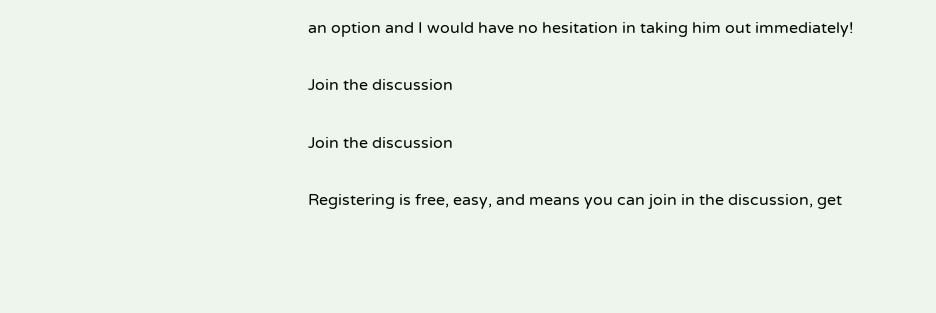an option and I would have no hesitation in taking him out immediately!

Join the discussion

Join the discussion

Registering is free, easy, and means you can join in the discussion, get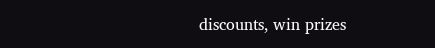discounts, win prizes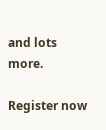and lots more.

Register now